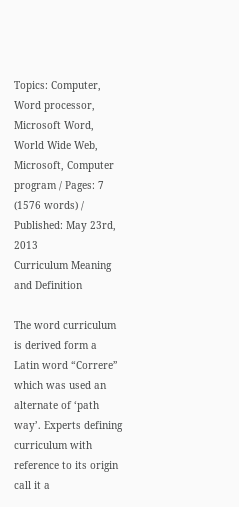Topics: Computer, Word processor, Microsoft Word, World Wide Web, Microsoft, Computer program / Pages: 7 (1576 words) / Published: May 23rd, 2013
Curriculum Meaning and Definition

The word curriculum is derived form a Latin word “Correre” which was used an alternate of ‘path way’. Experts defining curriculum with reference to its origin call it a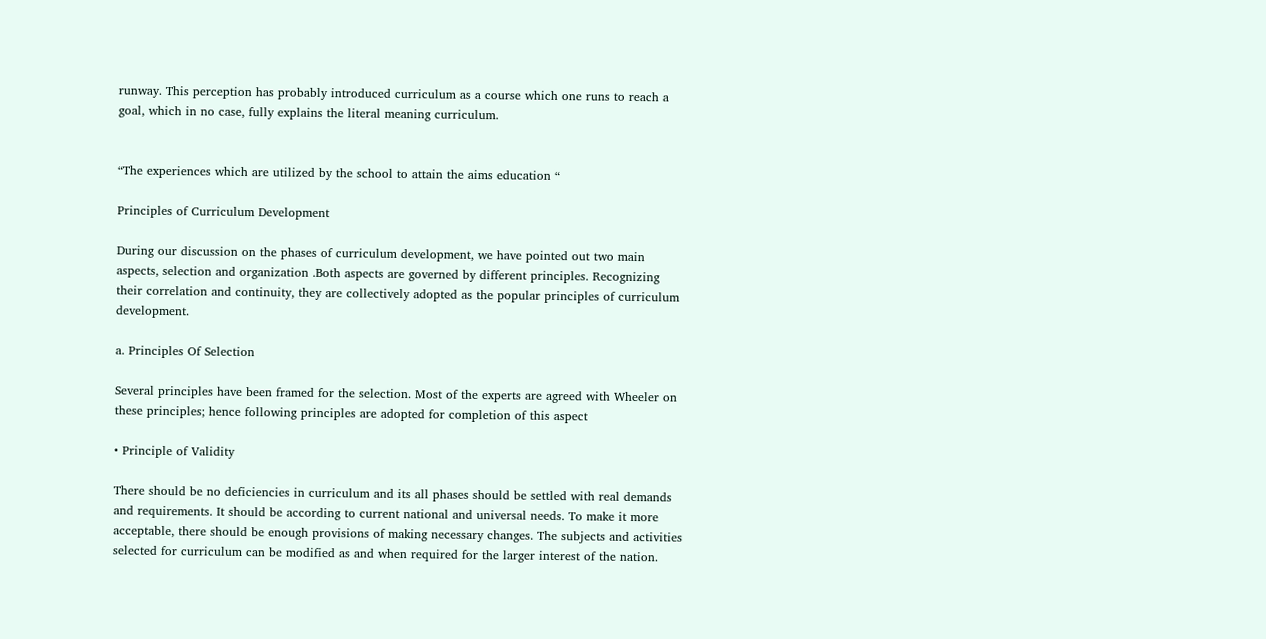runway. This perception has probably introduced curriculum as a course which one runs to reach a goal, which in no case, fully explains the literal meaning curriculum.


“The experiences which are utilized by the school to attain the aims education “

Principles of Curriculum Development

During our discussion on the phases of curriculum development, we have pointed out two main aspects, selection and organization .Both aspects are governed by different principles. Recognizing their correlation and continuity, they are collectively adopted as the popular principles of curriculum development.

a. Principles Of Selection

Several principles have been framed for the selection. Most of the experts are agreed with Wheeler on these principles; hence following principles are adopted for completion of this aspect

• Principle of Validity

There should be no deficiencies in curriculum and its all phases should be settled with real demands and requirements. It should be according to current national and universal needs. To make it more acceptable, there should be enough provisions of making necessary changes. The subjects and activities selected for curriculum can be modified as and when required for the larger interest of the nation.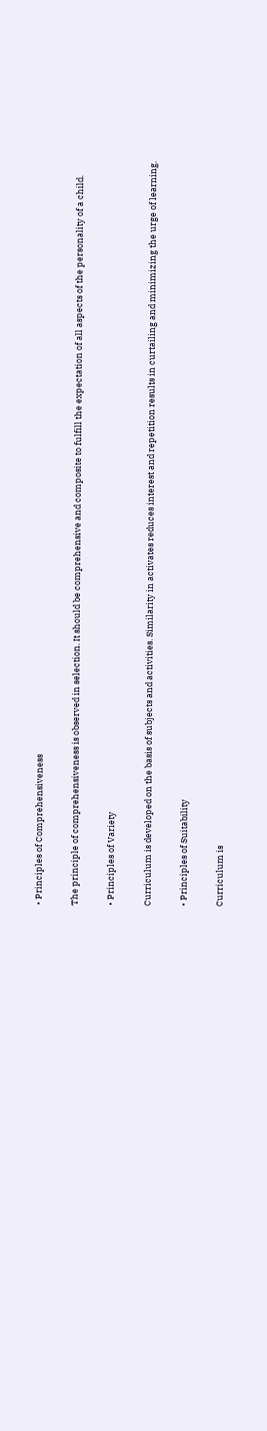• Principles of Comprehensiveness

The principle of comprehensiveness is observed in selection. It should be comprehensive and composite to fulfill the expectation of all aspects of the personality of a child.

• Principles of Variety

Curriculum is developed on the basis of subjects and activities. Similarity in activates reduces interest and repetition results in curtailing and minimizing the urge of learning.

• Principles of Suitability

Curriculum is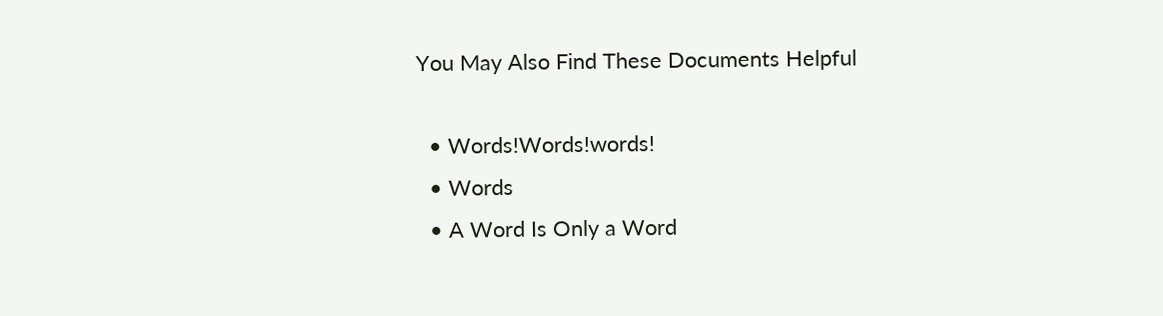You May Also Find These Documents Helpful

  • Words!Words!words!
  • Words
  • A Word Is Only a Word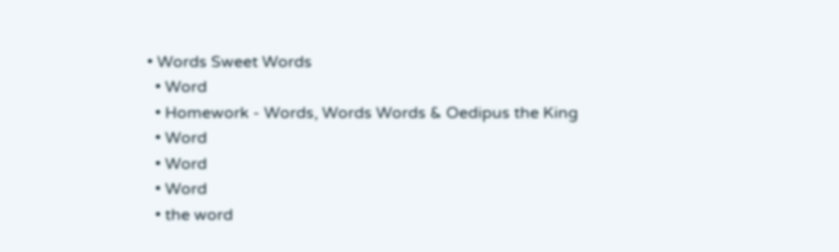• Words Sweet Words
  • Word
  • Homework - Words, Words Words & Oedipus the King
  • Word
  • Word
  • Word
  • the word